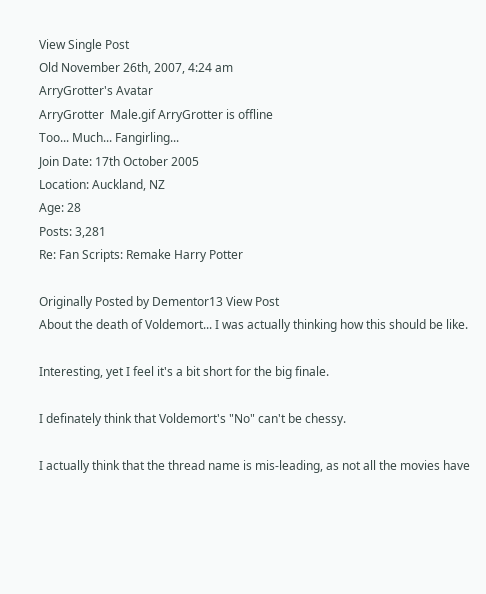View Single Post
Old November 26th, 2007, 4:24 am
ArryGrotter's Avatar
ArryGrotter  Male.gif ArryGrotter is offline
Too... Much... Fangirling...
Join Date: 17th October 2005
Location: Auckland, NZ
Age: 28
Posts: 3,281
Re: Fan Scripts: Remake Harry Potter

Originally Posted by Dementor13 View Post
About the death of Voldemort... I was actually thinking how this should be like.

Interesting, yet I feel it's a bit short for the big finale.

I definately think that Voldemort's "No" can't be chessy.

I actually think that the thread name is mis-leading, as not all the movies have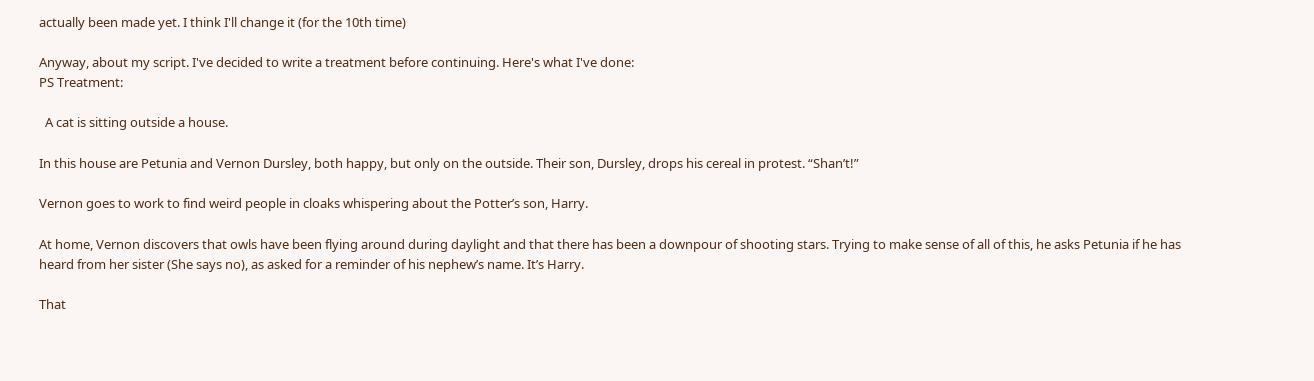actually been made yet. I think I'll change it (for the 10th time)

Anyway, about my script. I've decided to write a treatment before continuing. Here's what I've done:
PS Treatment:

  A cat is sitting outside a house.

In this house are Petunia and Vernon Dursley, both happy, but only on the outside. Their son, Dursley, drops his cereal in protest. “Shan’t!”

Vernon goes to work to find weird people in cloaks whispering about the Potter’s son, Harry.

At home, Vernon discovers that owls have been flying around during daylight and that there has been a downpour of shooting stars. Trying to make sense of all of this, he asks Petunia if he has heard from her sister (She says no), as asked for a reminder of his nephew’s name. It’s Harry.

That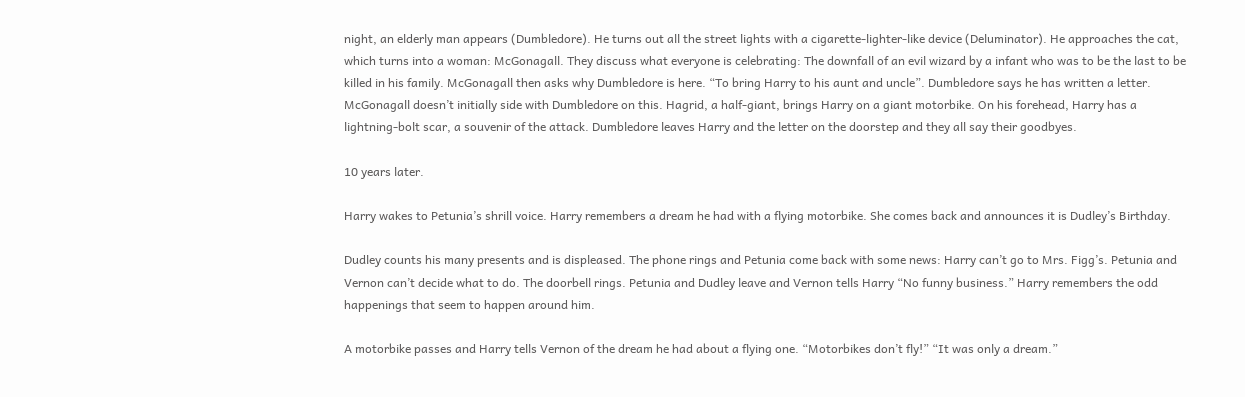night, an elderly man appears (Dumbledore). He turns out all the street lights with a cigarette-lighter-like device (Deluminator). He approaches the cat, which turns into a woman: McGonagall. They discuss what everyone is celebrating: The downfall of an evil wizard by a infant who was to be the last to be killed in his family. McGonagall then asks why Dumbledore is here. “To bring Harry to his aunt and uncle”. Dumbledore says he has written a letter. McGonagall doesn’t initially side with Dumbledore on this. Hagrid, a half-giant, brings Harry on a giant motorbike. On his forehead, Harry has a lightning-bolt scar, a souvenir of the attack. Dumbledore leaves Harry and the letter on the doorstep and they all say their goodbyes.

10 years later.

Harry wakes to Petunia’s shrill voice. Harry remembers a dream he had with a flying motorbike. She comes back and announces it is Dudley’s Birthday.

Dudley counts his many presents and is displeased. The phone rings and Petunia come back with some news: Harry can’t go to Mrs. Figg’s. Petunia and Vernon can’t decide what to do. The doorbell rings. Petunia and Dudley leave and Vernon tells Harry “No funny business.” Harry remembers the odd happenings that seem to happen around him.

A motorbike passes and Harry tells Vernon of the dream he had about a flying one. “Motorbikes don’t fly!” “It was only a dream.”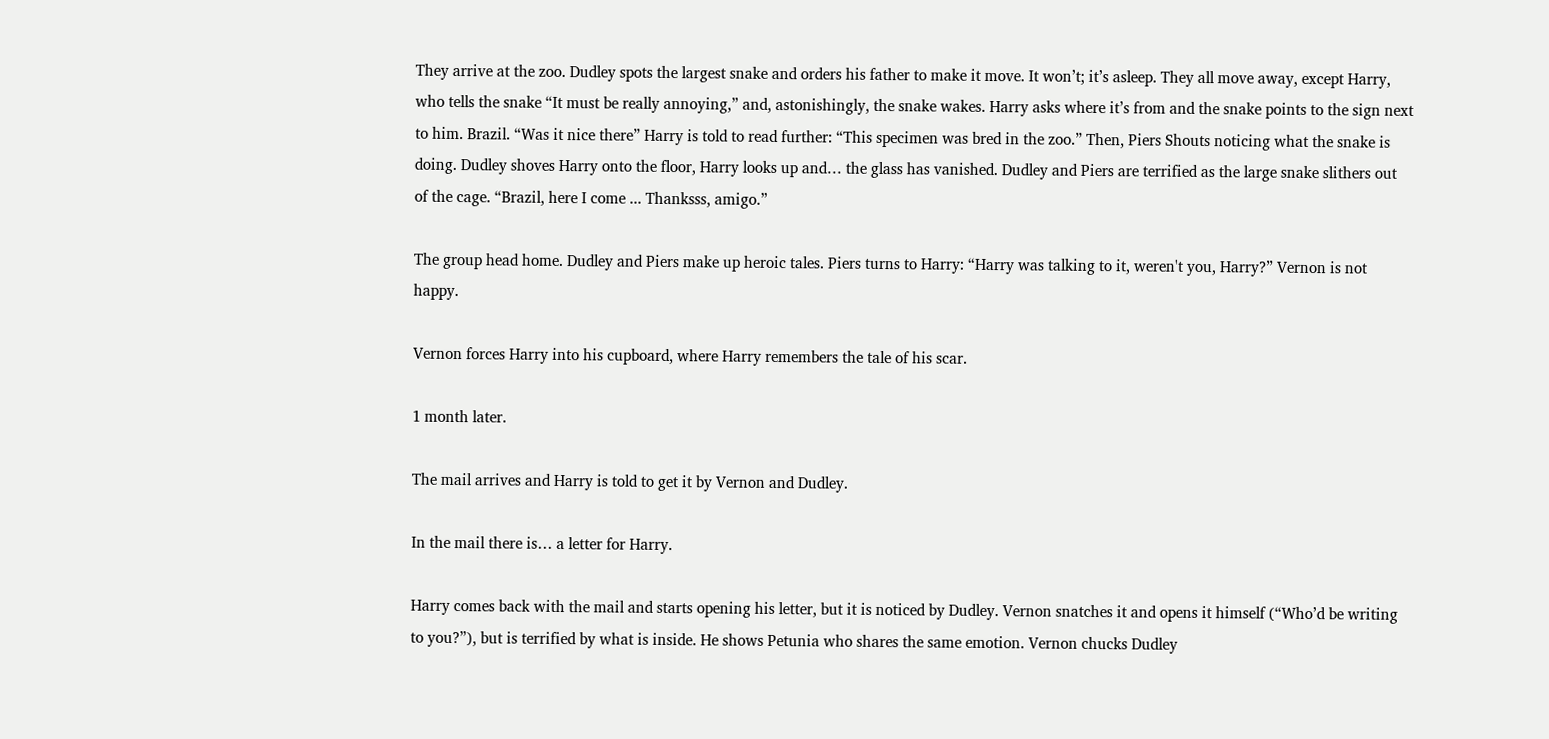They arrive at the zoo. Dudley spots the largest snake and orders his father to make it move. It won’t; it’s asleep. They all move away, except Harry, who tells the snake “It must be really annoying,” and, astonishingly, the snake wakes. Harry asks where it’s from and the snake points to the sign next to him. Brazil. “Was it nice there” Harry is told to read further: “This specimen was bred in the zoo.” Then, Piers Shouts noticing what the snake is doing. Dudley shoves Harry onto the floor, Harry looks up and… the glass has vanished. Dudley and Piers are terrified as the large snake slithers out of the cage. “Brazil, here I come ... Thanksss, amigo.”

The group head home. Dudley and Piers make up heroic tales. Piers turns to Harry: “Harry was talking to it, weren't you, Harry?” Vernon is not happy.

Vernon forces Harry into his cupboard, where Harry remembers the tale of his scar.

1 month later.

The mail arrives and Harry is told to get it by Vernon and Dudley.

In the mail there is… a letter for Harry.

Harry comes back with the mail and starts opening his letter, but it is noticed by Dudley. Vernon snatches it and opens it himself (“Who’d be writing to you?”), but is terrified by what is inside. He shows Petunia who shares the same emotion. Vernon chucks Dudley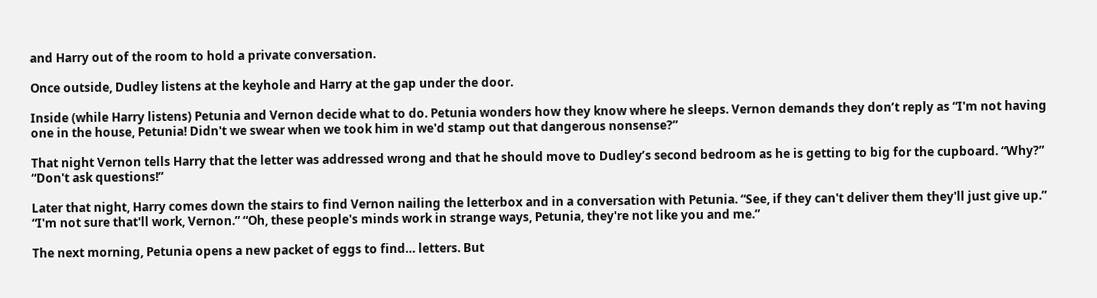and Harry out of the room to hold a private conversation.

Once outside, Dudley listens at the keyhole and Harry at the gap under the door.

Inside (while Harry listens) Petunia and Vernon decide what to do. Petunia wonders how they know where he sleeps. Vernon demands they don’t reply as “I'm not having one in the house, Petunia! Didn't we swear when we took him in we'd stamp out that dangerous nonsense?”

That night Vernon tells Harry that the letter was addressed wrong and that he should move to Dudley’s second bedroom as he is getting to big for the cupboard. “Why?” “Don't ask questions!”

Later that night, Harry comes down the stairs to find Vernon nailing the letterbox and in a conversation with Petunia. “See, if they can't deliver them they'll just give up.” “I'm not sure that'll work, Vernon.” “Oh, these people's minds work in strange ways, Petunia, they're not like you and me.”

The next morning, Petunia opens a new packet of eggs to find… letters. But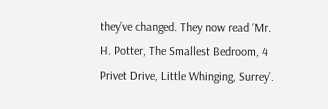they’ve changed. They now read ‘Mr. H. Potter, The Smallest Bedroom, 4 Privet Drive, Little Whinging, Surrey’.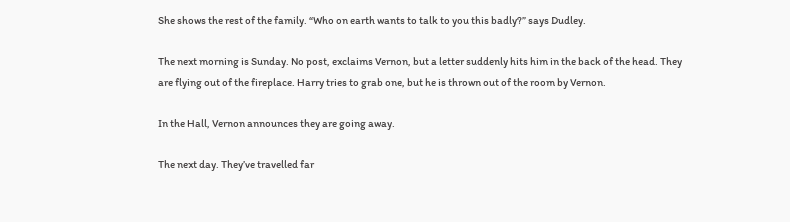She shows the rest of the family. “Who on earth wants to talk to you this badly?” says Dudley.

The next morning is Sunday. No post, exclaims Vernon, but a letter suddenly hits him in the back of the head. They are flying out of the fireplace. Harry tries to grab one, but he is thrown out of the room by Vernon.

In the Hall, Vernon announces they are going away.

The next day. They’ve travelled far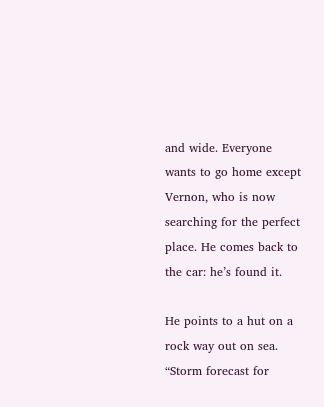and wide. Everyone wants to go home except Vernon, who is now searching for the perfect place. He comes back to the car: he’s found it.

He points to a hut on a rock way out on sea. “Storm forecast for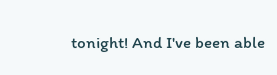tonight! And I've been able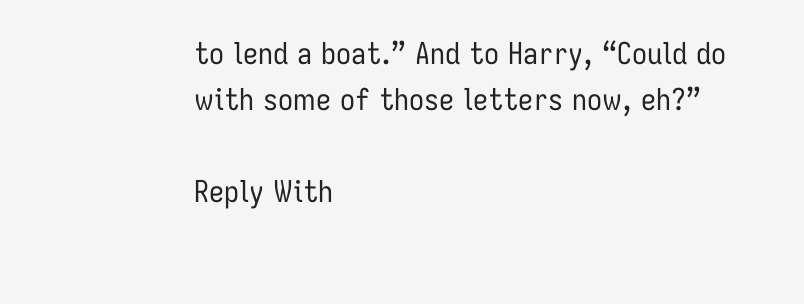to lend a boat.” And to Harry, “Could do with some of those letters now, eh?”

Reply With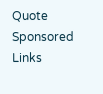Quote
Sponsored Links